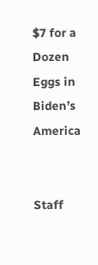$7 for a Dozen Eggs in Biden’s America


Staff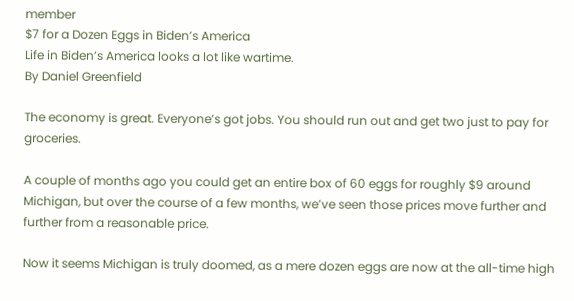member
$7 for a Dozen Eggs in Biden’s America
Life in Biden’s America looks a lot like wartime.
By Daniel Greenfield

The economy is great. Everyone’s got jobs. You should run out and get two just to pay for groceries.

A couple of months ago you could get an entire box of 60 eggs for roughly $9 around Michigan, but over the course of a few months, we’ve seen those prices move further and further from a reasonable price.

Now it seems Michigan is truly doomed, as a mere dozen eggs are now at the all-time high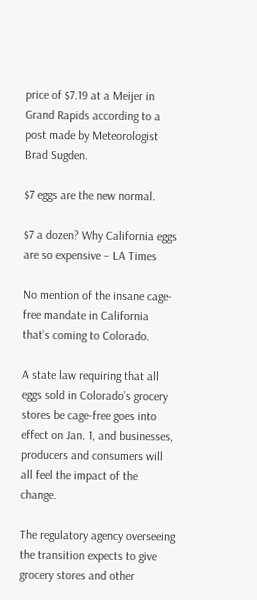price of $7.19 at a Meijer in Grand Rapids according to a post made by Meteorologist Brad Sugden.

$7 eggs are the new normal.

$7 a dozen? Why California eggs are so expensive – LA Times

No mention of the insane cage-free mandate in California that’s coming to Colorado.

A state law requiring that all eggs sold in Colorado’s grocery stores be cage-free goes into effect on Jan. 1, and businesses, producers and consumers will all feel the impact of the change.

The regulatory agency overseeing the transition expects to give grocery stores and other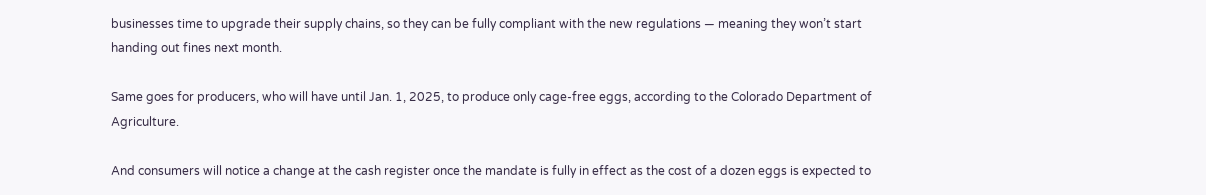businesses time to upgrade their supply chains, so they can be fully compliant with the new regulations — meaning they won’t start handing out fines next month.

Same goes for producers, who will have until Jan. 1, 2025, to produce only cage-free eggs, according to the Colorado Department of Agriculture.

And consumers will notice a change at the cash register once the mandate is fully in effect as the cost of a dozen eggs is expected to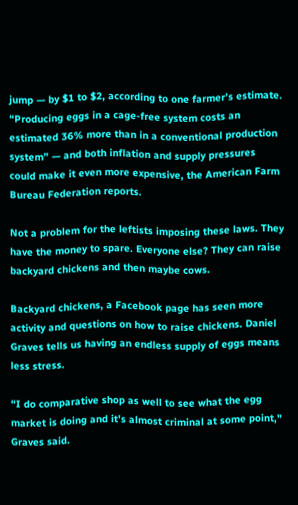jump — by $1 to $2, according to one farmer’s estimate. “Producing eggs in a cage-free system costs an estimated 36% more than in a conventional production system” — and both inflation and supply pressures could make it even more expensive, the American Farm Bureau Federation reports.

Not a problem for the leftists imposing these laws. They have the money to spare. Everyone else? They can raise backyard chickens and then maybe cows.

Backyard chickens, a Facebook page has seen more activity and questions on how to raise chickens. Daniel Graves tells us having an endless supply of eggs means less stress.

“I do comparative shop as well to see what the egg market is doing and it’s almost criminal at some point,” Graves said.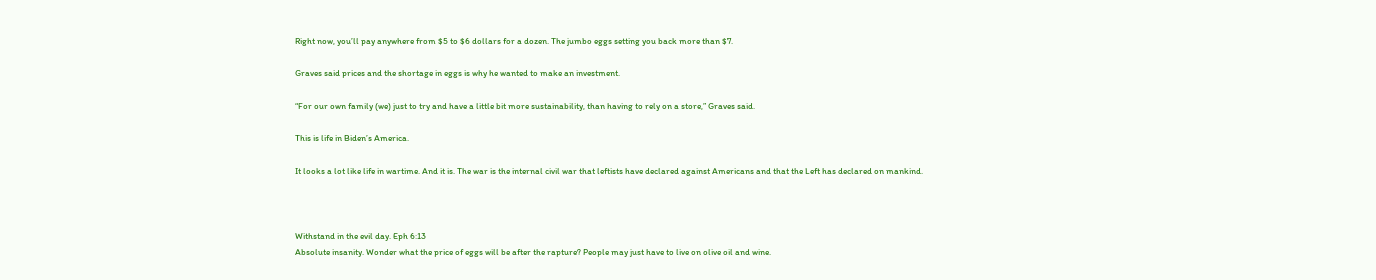Right now, you’ll pay anywhere from $5 to $6 dollars for a dozen. The jumbo eggs setting you back more than $7.

Graves said prices and the shortage in eggs is why he wanted to make an investment.

“For our own family (we) just to try and have a little bit more sustainability, than having to rely on a store,” Graves said.

This is life in Biden’s America.

It looks a lot like life in wartime. And it is. The war is the internal civil war that leftists have declared against Americans and that the Left has declared on mankind.



Withstand in the evil day. Eph 6:13
Absolute insanity. Wonder what the price of eggs will be after the rapture? People may just have to live on olive oil and wine.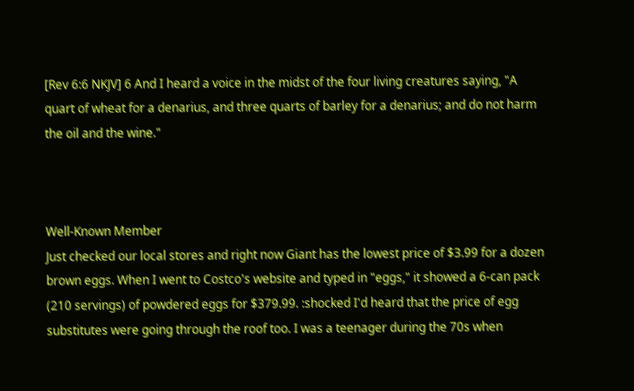[Rev 6:6 NKJV] 6 And I heard a voice in the midst of the four living creatures saying, "A quart of wheat for a denarius, and three quarts of barley for a denarius; and do not harm the oil and the wine."



Well-Known Member
Just checked our local stores and right now Giant has the lowest price of $3.99 for a dozen brown eggs. When I went to Costco's website and typed in "eggs," it showed a 6-can pack (210 servings) of powdered eggs for $379.99. :shocked I'd heard that the price of egg substitutes were going through the roof too. I was a teenager during the 70s when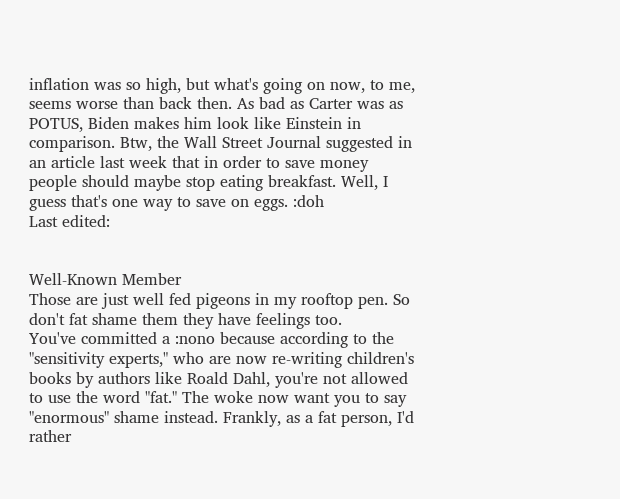inflation was so high, but what's going on now, to me, seems worse than back then. As bad as Carter was as POTUS, Biden makes him look like Einstein in comparison. Btw, the Wall Street Journal suggested in an article last week that in order to save money people should maybe stop eating breakfast. Well, I guess that's one way to save on eggs. :doh
Last edited:


Well-Known Member
Those are just well fed pigeons in my rooftop pen. So don't fat shame them they have feelings too.
You've committed a :nono because according to the "sensitivity experts," who are now re-writing children's books by authors like Roald Dahl, you're not allowed to use the word "fat." The woke now want you to say "enormous" shame instead. Frankly, as a fat person, I'd rather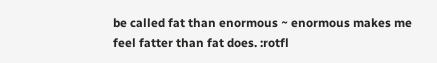be called fat than enormous ~ enormous makes me feel fatter than fat does. :rotfl